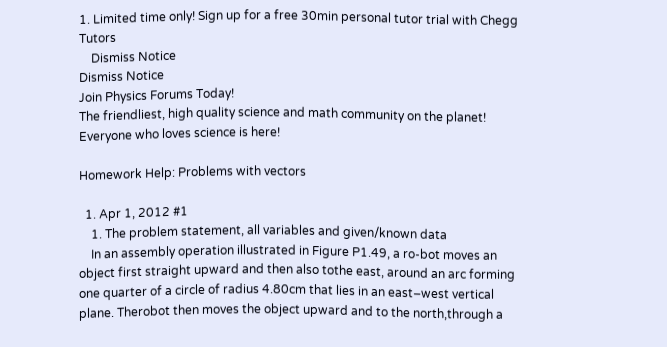1. Limited time only! Sign up for a free 30min personal tutor trial with Chegg Tutors
    Dismiss Notice
Dismiss Notice
Join Physics Forums Today!
The friendliest, high quality science and math community on the planet! Everyone who loves science is here!

Homework Help: Problems with vectors

  1. Apr 1, 2012 #1
    1. The problem statement, all variables and given/known data
    In an assembly operation illustrated in Figure P1.49, a ro-bot moves an object first straight upward and then also tothe east, around an arc forming one quarter of a circle of radius 4.80cm that lies in an east–west vertical plane. Therobot then moves the object upward and to the north,through a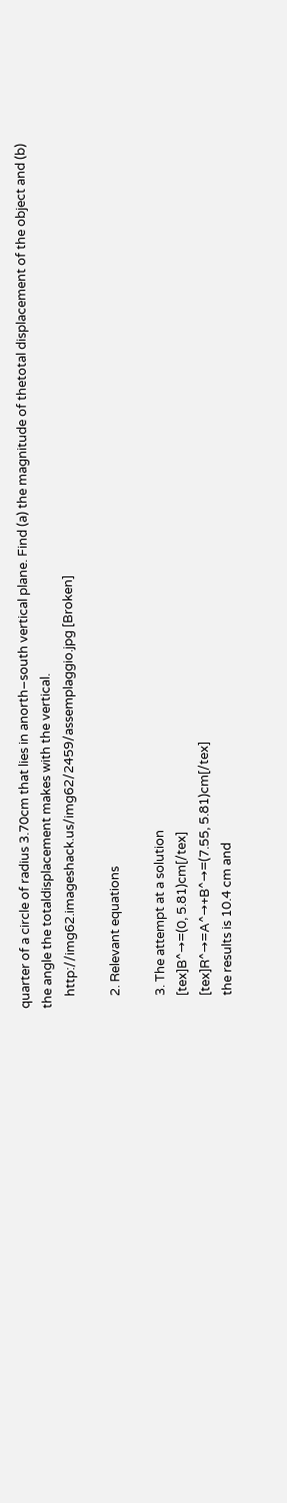quarter of a circle of radius 3.70cm that lies in anorth–south vertical plane. Find (a) the magnitude of thetotal displacement of the object and (b) the angle the totaldisplacement makes with the vertical.
    http://img62.imageshack.us/img62/2459/assemplaggio.jpg [Broken]

    2. Relevant equations

    3. The attempt at a solution
    [tex]B^→=(0, 5.81)cm[/tex]
    [tex]R^→=A^→+B^→=(7.55, 5.81)cm[/tex]
    the results is 10.4 cm and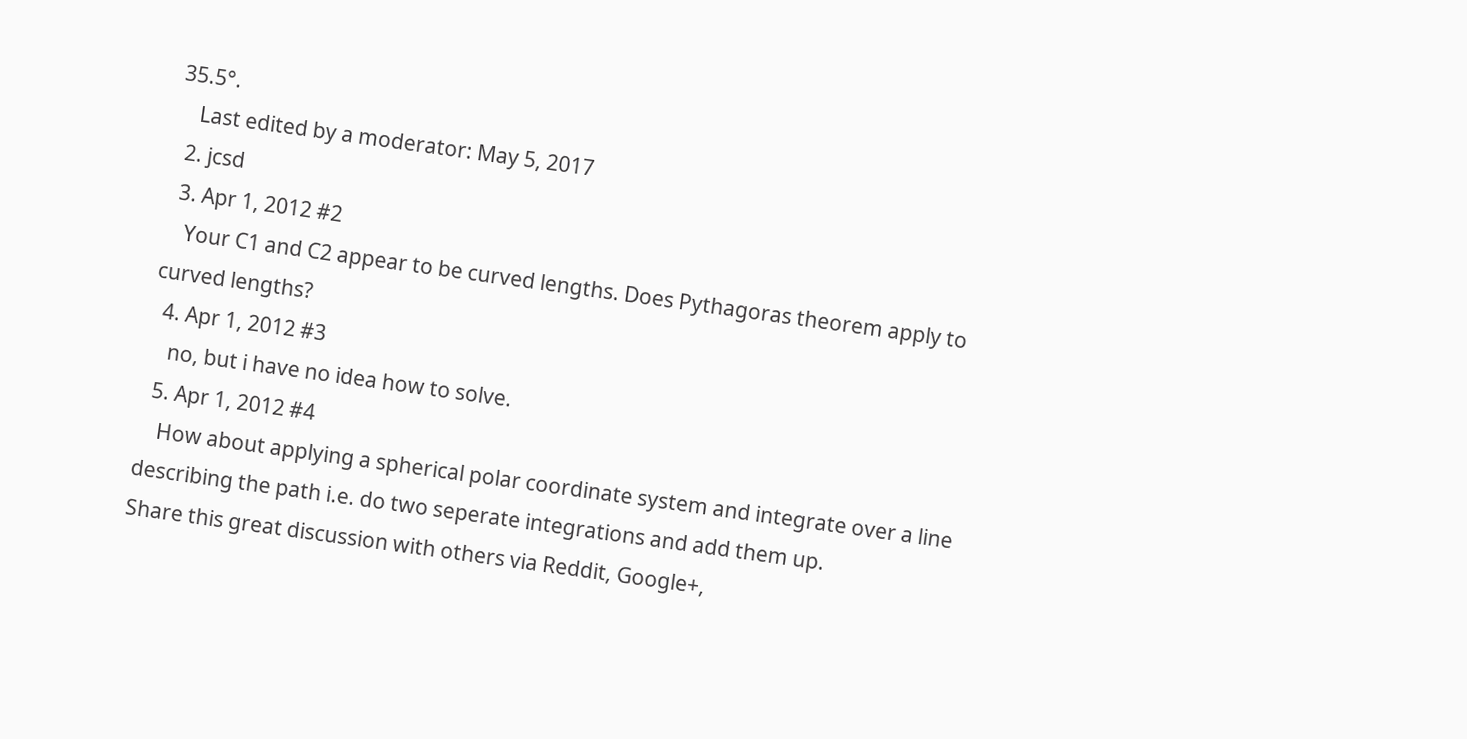35.5°.
    Last edited by a moderator: May 5, 2017
  2. jcsd
  3. Apr 1, 2012 #2
    Your C1 and C2 appear to be curved lengths. Does Pythagoras theorem apply to curved lengths?
  4. Apr 1, 2012 #3
    no, but i have no idea how to solve.
  5. Apr 1, 2012 #4
    How about applying a spherical polar coordinate system and integrate over a line describing the path i.e. do two seperate integrations and add them up.
Share this great discussion with others via Reddit, Google+,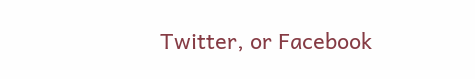Twitter, or Facebook